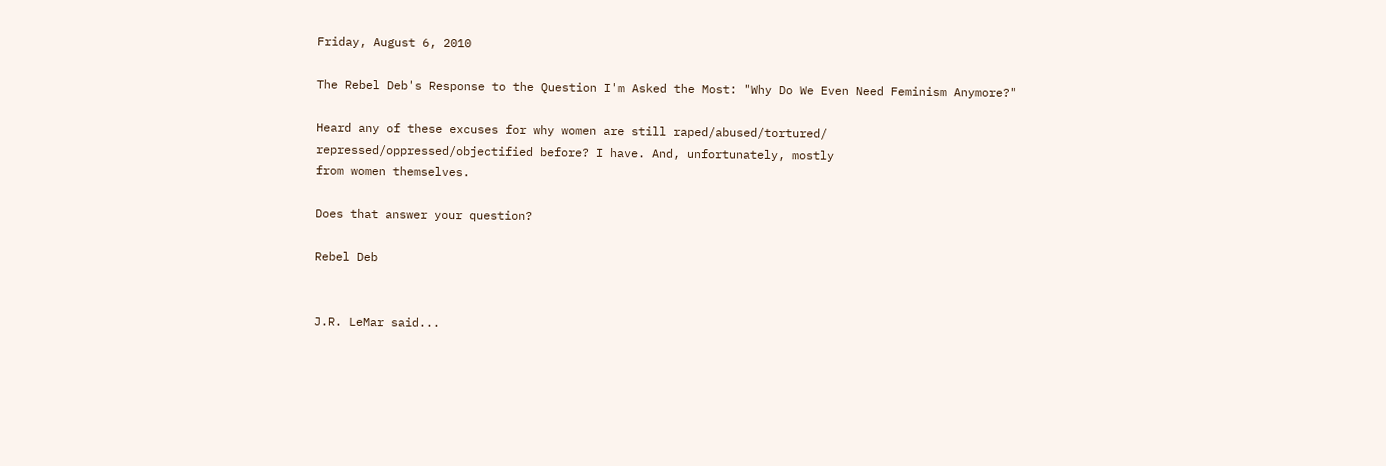Friday, August 6, 2010

The Rebel Deb's Response to the Question I'm Asked the Most: "Why Do We Even Need Feminism Anymore?"

Heard any of these excuses for why women are still raped/abused/tortured/
repressed/oppressed/objectified before? I have. And, unfortunately, mostly
from women themselves.

Does that answer your question?

Rebel Deb


J.R. LeMar said...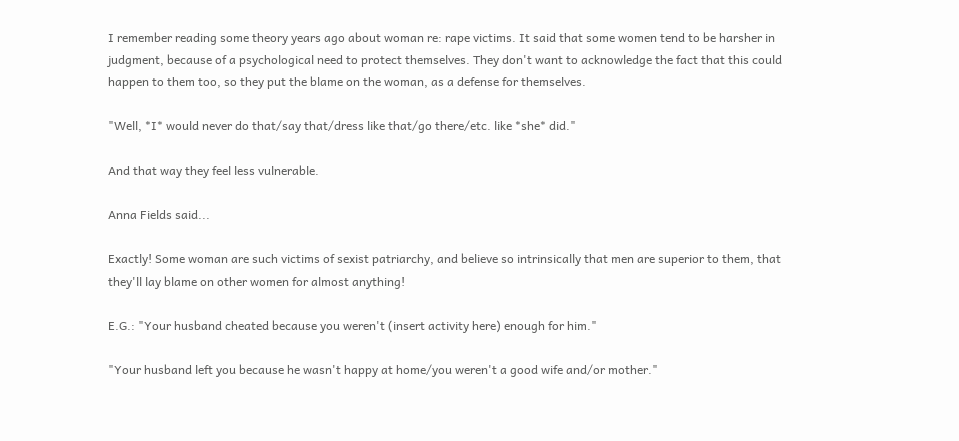I remember reading some theory years ago about woman re: rape victims. It said that some women tend to be harsher in judgment, because of a psychological need to protect themselves. They don't want to acknowledge the fact that this could happen to them too, so they put the blame on the woman, as a defense for themselves.

"Well, *I* would never do that/say that/dress like that/go there/etc. like *she* did."

And that way they feel less vulnerable.

Anna Fields said...

Exactly! Some woman are such victims of sexist patriarchy, and believe so intrinsically that men are superior to them, that they'll lay blame on other women for almost anything!

E.G.: "Your husband cheated because you weren't (insert activity here) enough for him."

"Your husband left you because he wasn't happy at home/you weren't a good wife and/or mother."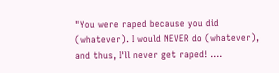"You were raped because you did (whatever). I would NEVER do (whatever), and thus, I'll never get raped! ....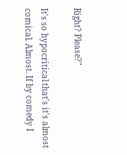Right? Please?"

It's so hypocritical that's it's almost comical. Almost. If by comedy I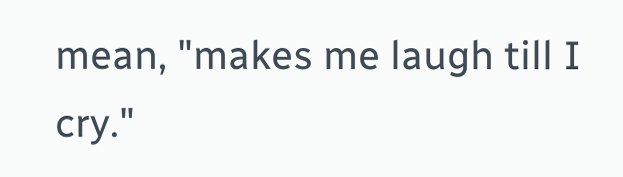mean, "makes me laugh till I cry."